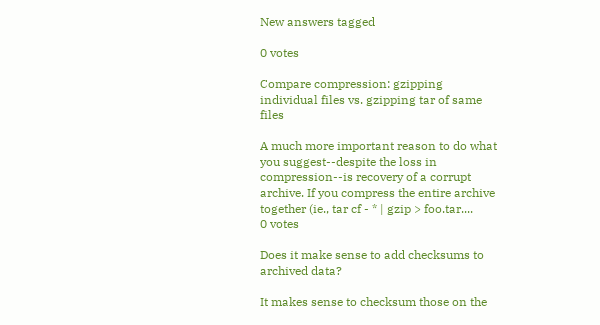New answers tagged

0 votes

Compare compression: gzipping individual files vs. gzipping tar of same files

A much more important reason to do what you suggest--despite the loss in compression--is recovery of a corrupt archive. If you compress the entire archive together (ie., tar cf - * | gzip > foo.tar....
0 votes

Does it make sense to add checksums to archived data?

It makes sense to checksum those on the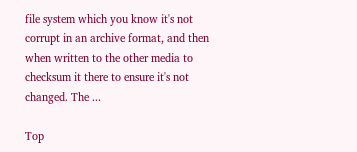file system which you know it's not corrupt in an archive format, and then when written to the other media to checksum it there to ensure it's not changed. The ...

Top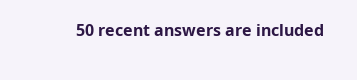50 recent answers are included